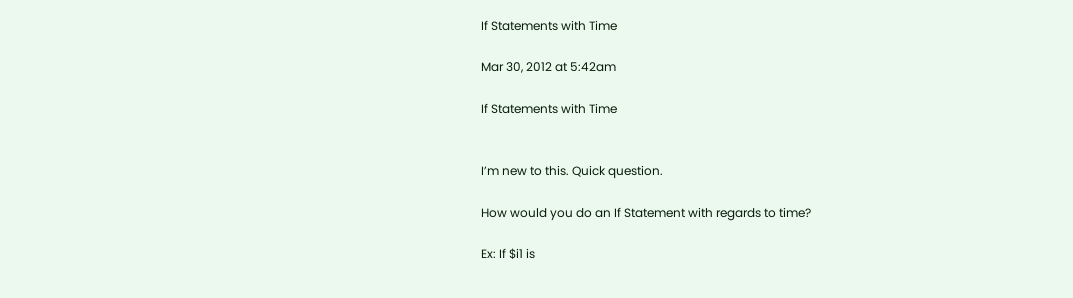If Statements with Time

Mar 30, 2012 at 5:42am

If Statements with Time


I’m new to this. Quick question.

How would you do an If Statement with regards to time?

Ex: If $i1 is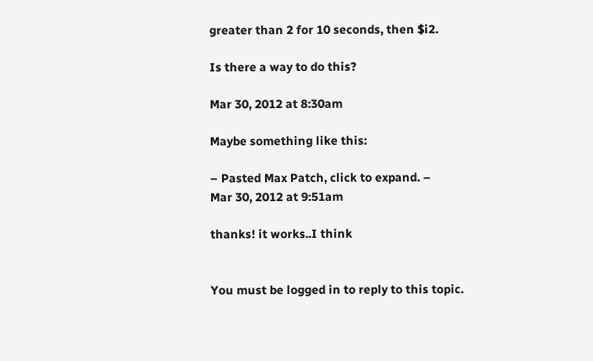greater than 2 for 10 seconds, then $i2.

Is there a way to do this?

Mar 30, 2012 at 8:30am

Maybe something like this:

– Pasted Max Patch, click to expand. –
Mar 30, 2012 at 9:51am

thanks! it works..I think


You must be logged in to reply to this topic.